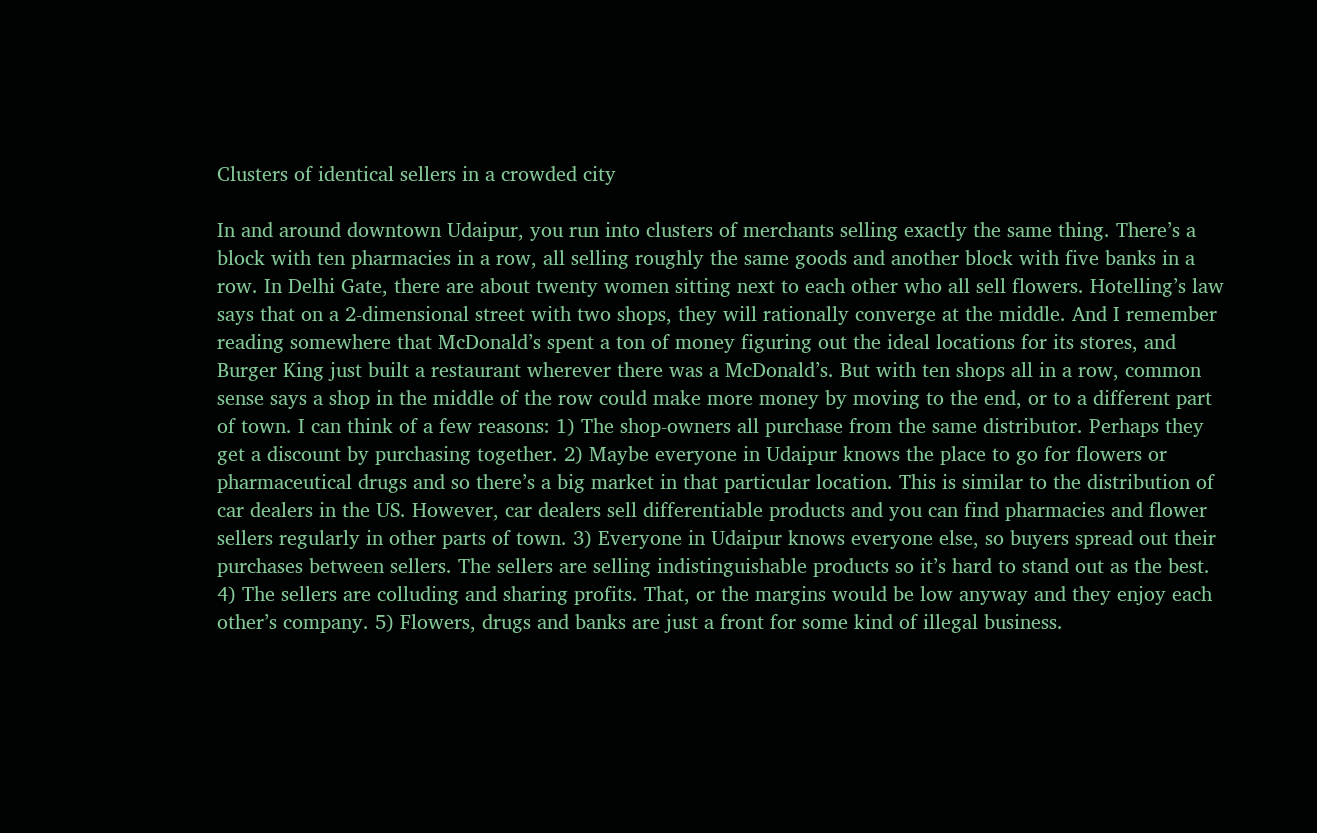Clusters of identical sellers in a crowded city

In and around downtown Udaipur, you run into clusters of merchants selling exactly the same thing. There’s a block with ten pharmacies in a row, all selling roughly the same goods and another block with five banks in a row. In Delhi Gate, there are about twenty women sitting next to each other who all sell flowers. Hotelling’s law says that on a 2-dimensional street with two shops, they will rationally converge at the middle. And I remember reading somewhere that McDonald’s spent a ton of money figuring out the ideal locations for its stores, and Burger King just built a restaurant wherever there was a McDonald’s. But with ten shops all in a row, common sense says a shop in the middle of the row could make more money by moving to the end, or to a different part of town. I can think of a few reasons: 1) The shop-owners all purchase from the same distributor. Perhaps they get a discount by purchasing together. 2) Maybe everyone in Udaipur knows the place to go for flowers or pharmaceutical drugs and so there’s a big market in that particular location. This is similar to the distribution of car dealers in the US. However, car dealers sell differentiable products and you can find pharmacies and flower sellers regularly in other parts of town. 3) Everyone in Udaipur knows everyone else, so buyers spread out their purchases between sellers. The sellers are selling indistinguishable products so it’s hard to stand out as the best. 4) The sellers are colluding and sharing profits. That, or the margins would be low anyway and they enjoy each other’s company. 5) Flowers, drugs and banks are just a front for some kind of illegal business.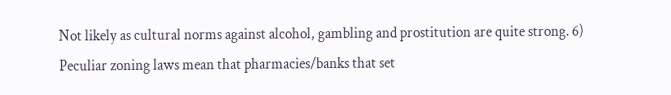Not likely as cultural norms against alcohol, gambling and prostitution are quite strong. 6) Peculiar zoning laws mean that pharmacies/banks that set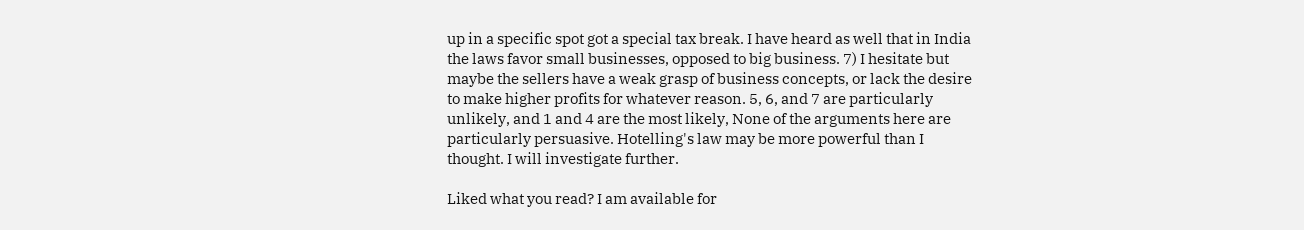up in a specific spot got a special tax break. I have heard as well that in India the laws favor small businesses, opposed to big business. 7) I hesitate but maybe the sellers have a weak grasp of business concepts, or lack the desire to make higher profits for whatever reason. 5, 6, and 7 are particularly unlikely, and 1 and 4 are the most likely, None of the arguments here are particularly persuasive. Hotelling's law may be more powerful than I thought. I will investigate further.

Liked what you read? I am available for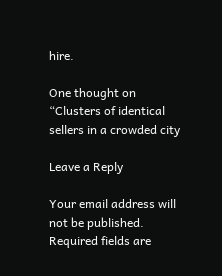hire.

One thought on “Clusters of identical sellers in a crowded city

Leave a Reply

Your email address will not be published. Required fields are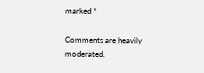marked *

Comments are heavily moderated.